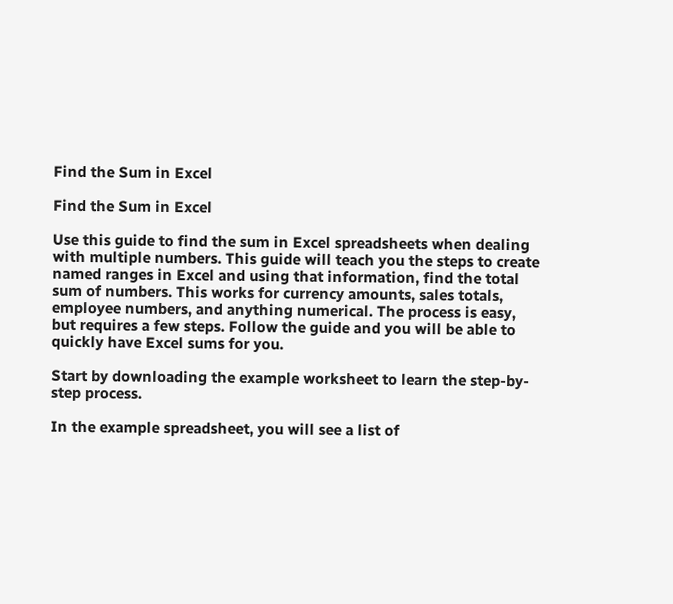Find the Sum in Excel

Find the Sum in Excel

Use this guide to find the sum in Excel spreadsheets when dealing with multiple numbers. This guide will teach you the steps to create named ranges in Excel and using that information, find the total sum of numbers. This works for currency amounts, sales totals, employee numbers, and anything numerical. The process is easy, but requires a few steps. Follow the guide and you will be able to quickly have Excel sums for you.

Start by downloading the example worksheet to learn the step-by-step process.

In the example spreadsheet, you will see a list of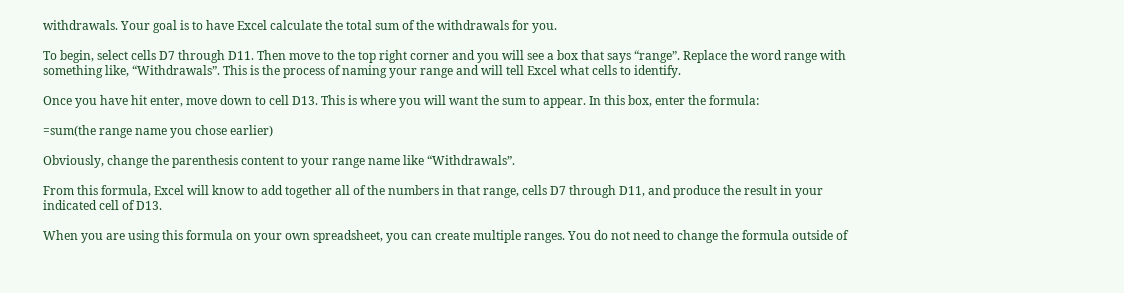withdrawals. Your goal is to have Excel calculate the total sum of the withdrawals for you.

To begin, select cells D7 through D11. Then move to the top right corner and you will see a box that says “range”. Replace the word range with something like, “Withdrawals”. This is the process of naming your range and will tell Excel what cells to identify.

Once you have hit enter, move down to cell D13. This is where you will want the sum to appear. In this box, enter the formula:

=sum(the range name you chose earlier)

Obviously, change the parenthesis content to your range name like “Withdrawals”.

From this formula, Excel will know to add together all of the numbers in that range, cells D7 through D11, and produce the result in your indicated cell of D13.

When you are using this formula on your own spreadsheet, you can create multiple ranges. You do not need to change the formula outside of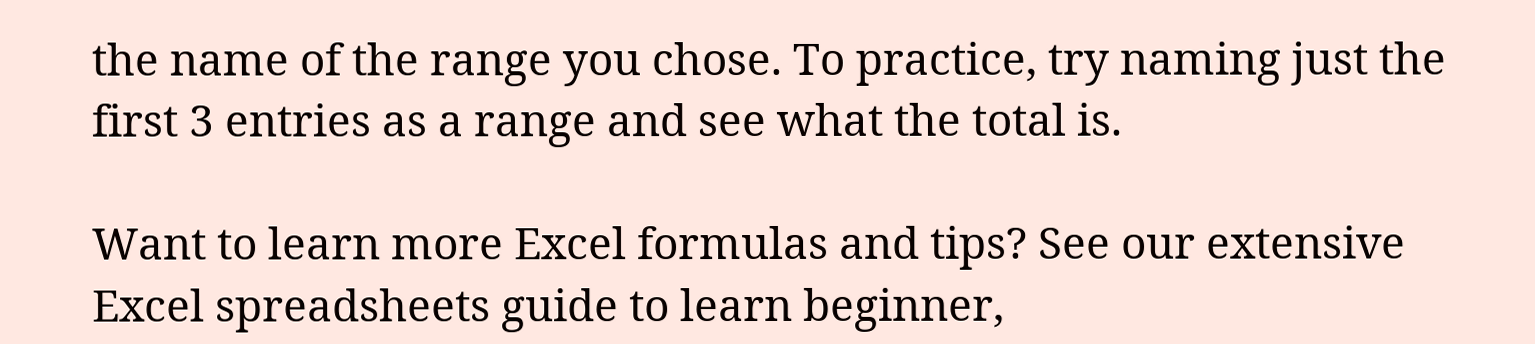the name of the range you chose. To practice, try naming just the first 3 entries as a range and see what the total is.

Want to learn more Excel formulas and tips? See our extensive Excel spreadsheets guide to learn beginner,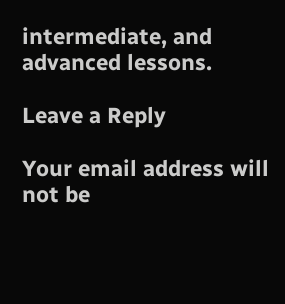intermediate, and advanced lessons.

Leave a Reply

Your email address will not be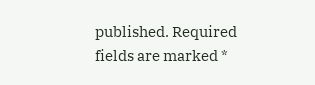published. Required fields are marked *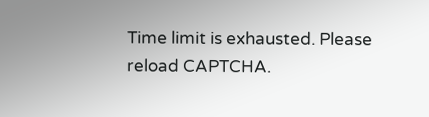Time limit is exhausted. Please reload CAPTCHA.